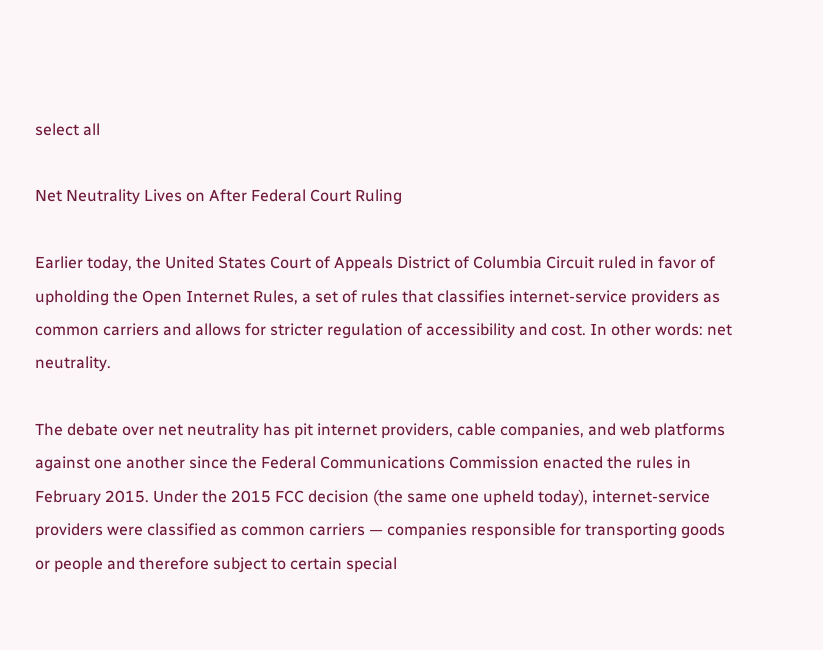select all

Net Neutrality Lives on After Federal Court Ruling

Earlier today, the United States Court of Appeals District of Columbia Circuit ruled in favor of upholding the Open Internet Rules, a set of rules that classifies internet-service providers as common carriers and allows for stricter regulation of accessibility and cost. In other words: net neutrality.

The debate over net neutrality has pit internet providers, cable companies, and web platforms against one another since the Federal Communications Commission enacted the rules in February 2015. Under the 2015 FCC decision (the same one upheld today), internet-service providers were classified as common carriers — companies responsible for transporting goods or people and therefore subject to certain special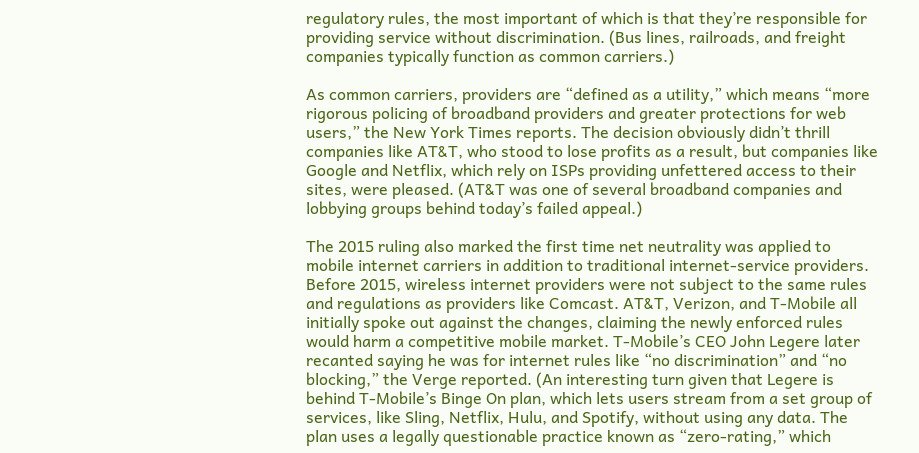regulatory rules, the most important of which is that they’re responsible for providing service without discrimination. (Bus lines, railroads, and freight companies typically function as common carriers.)

As common carriers, providers are “defined as a utility,” which means “more rigorous policing of broadband providers and greater protections for web users,” the New York Times reports. The decision obviously didn’t thrill companies like AT&T, who stood to lose profits as a result, but companies like Google and Netflix, which rely on ISPs providing unfettered access to their sites, were pleased. (AT&T was one of several broadband companies and lobbying groups behind today’s failed appeal.)

The 2015 ruling also marked the first time net neutrality was applied to mobile internet carriers in addition to traditional internet-service providers. Before 2015, wireless internet providers were not subject to the same rules and regulations as providers like Comcast. AT&T, Verizon, and T-Mobile all initially spoke out against the changes, claiming the newly enforced rules would harm a competitive mobile market. T-Mobile’s CEO John Legere later recanted saying he was for internet rules like “no discrimination” and “no blocking,” the Verge reported. (An interesting turn given that Legere is behind T-Mobile’s Binge On plan, which lets users stream from a set group of services, like Sling, Netflix, Hulu, and Spotify, without using any data. The plan uses a legally questionable practice known as “zero-rating,” which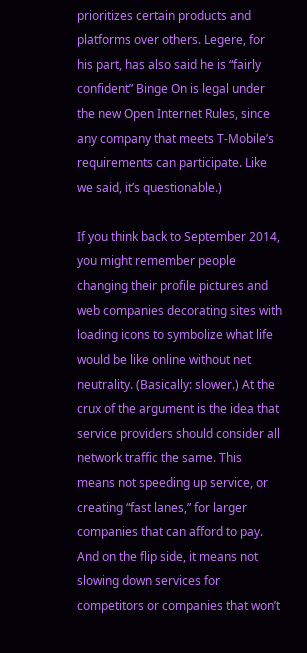prioritizes certain products and platforms over others. Legere, for his part, has also said he is “fairly confident” Binge On is legal under the new Open Internet Rules, since any company that meets T-Mobile’s requirements can participate. Like we said, it’s questionable.)

If you think back to September 2014, you might remember people changing their profile pictures and web companies decorating sites with loading icons to symbolize what life would be like online without net neutrality. (Basically: slower.) At the crux of the argument is the idea that service providers should consider all network traffic the same. This means not speeding up service, or creating “fast lanes,” for larger companies that can afford to pay. And on the flip side, it means not slowing down services for competitors or companies that won’t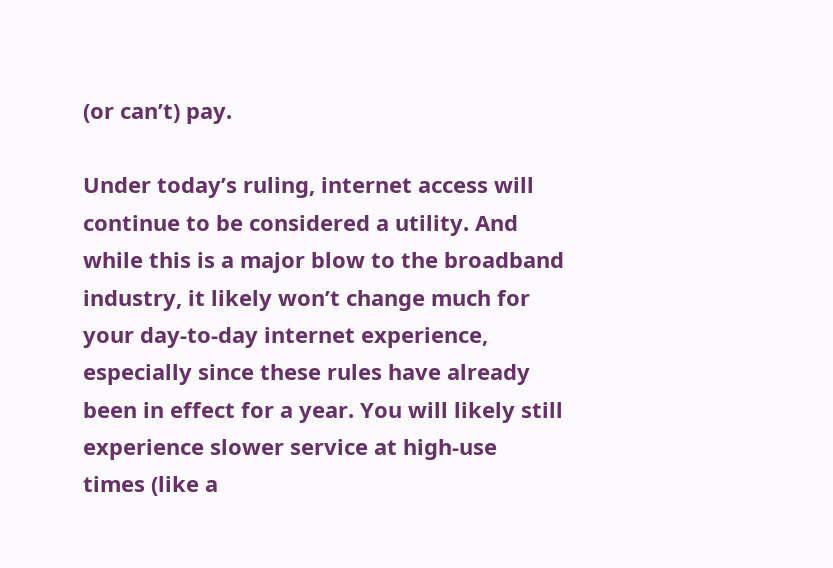(or can’t) pay.

Under today’s ruling, internet access will continue to be considered a utility. And while this is a major blow to the broadband industry, it likely won’t change much for your day-to-day internet experience, especially since these rules have already been in effect for a year. You will likely still experience slower service at high-use times (like a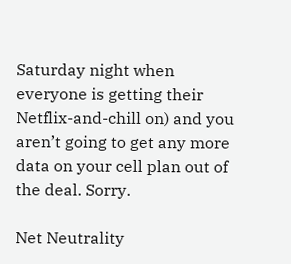Saturday night when everyone is getting their Netflix-and-chill on) and you aren’t going to get any more data on your cell plan out of the deal. Sorry.

Net Neutrality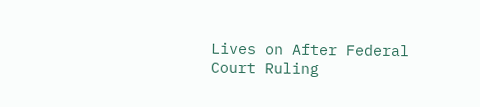Lives on After Federal Court Ruling